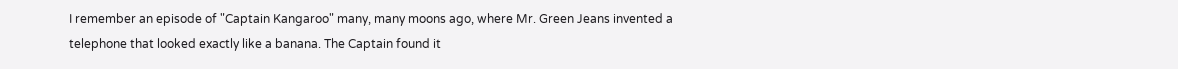I remember an episode of "Captain Kangaroo" many, many moons ago, where Mr. Green Jeans invented a telephone that looked exactly like a banana. The Captain found it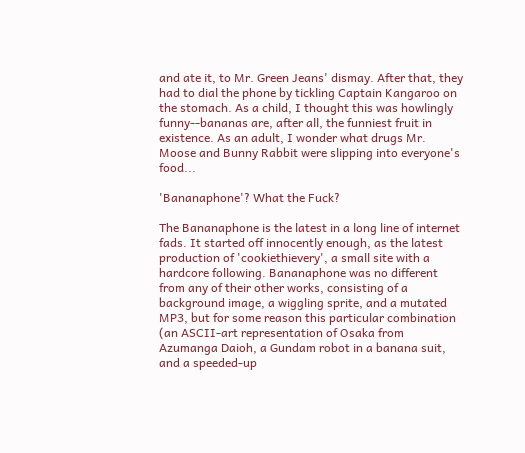and ate it, to Mr. Green Jeans' dismay. After that, they had to dial the phone by tickling Captain Kangaroo on the stomach. As a child, I thought this was howlingly funny--bananas are, after all, the funniest fruit in existence. As an adult, I wonder what drugs Mr. Moose and Bunny Rabbit were slipping into everyone's food...

'Bananaphone'? What the Fuck?

The Bananaphone is the latest in a long line of internet fads. It started off innocently enough, as the latest production of 'cookiethievery', a small site with a hardcore following. Bananaphone was no different from any of their other works, consisting of a background image, a wiggling sprite, and a mutated MP3, but for some reason this particular combination (an ASCII-art representation of Osaka from Azumanga Daioh, a Gundam robot in a banana suit, and a speeded-up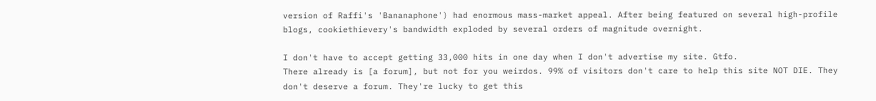version of Raffi's 'Bananaphone') had enormous mass-market appeal. After being featured on several high-profile blogs, cookiethievery's bandwidth exploded by several orders of magnitude overnight.

I don't have to accept getting 33,000 hits in one day when I don't advertise my site. Gtfo.
There already is [a forum], but not for you weirdos. 99% of visitors don't care to help this site NOT DIE. They don't deserve a forum. They're lucky to get this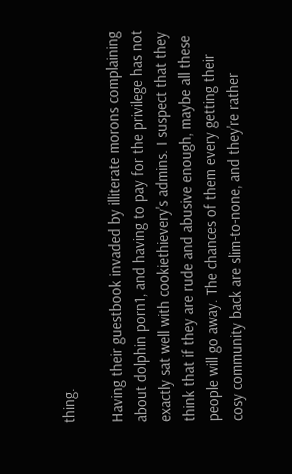thing.

Having their guestbook invaded by illiterate morons complaining about dolphin porn1, and having to pay for the privilege has not exactly sat well with cookiethievery's admins. I suspect that they think that if they are rude and abusive enough, maybe all these people will go away. The chances of them every getting their cosy community back are slim-to-none, and they're rather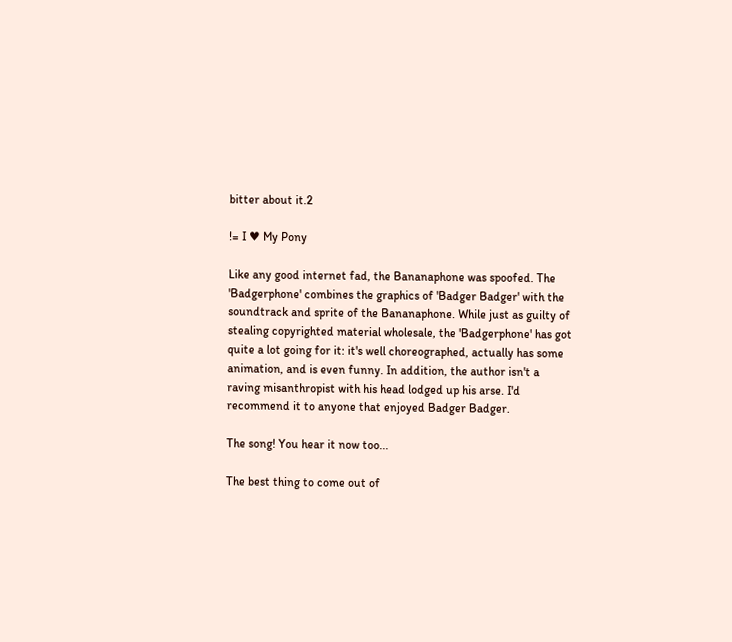bitter about it.2

!= I ♥ My Pony

Like any good internet fad, the Bananaphone was spoofed. The 'Badgerphone' combines the graphics of 'Badger Badger' with the soundtrack and sprite of the Bananaphone. While just as guilty of stealing copyrighted material wholesale, the 'Badgerphone' has got quite a lot going for it: it's well choreographed, actually has some animation, and is even funny. In addition, the author isn't a raving misanthropist with his head lodged up his arse. I'd recommend it to anyone that enjoyed Badger Badger.

The song! You hear it now too...

The best thing to come out of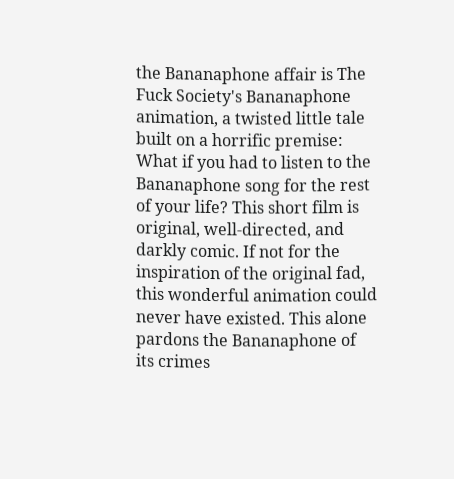the Bananaphone affair is The Fuck Society's Bananaphone animation, a twisted little tale built on a horrific premise: What if you had to listen to the Bananaphone song for the rest of your life? This short film is original, well-directed, and darkly comic. If not for the inspiration of the original fad, this wonderful animation could never have existed. This alone pardons the Bananaphone of its crimes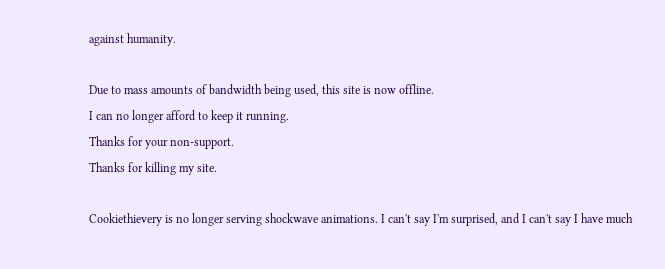against humanity.

Due to mass amounts of bandwidth being used, this site is now offline.
I can no longer afford to keep it running.
Thanks for your non-support.
Thanks for killing my site.

Cookiethievery is no longer serving shockwave animations. I can't say I'm surprised, and I can't say I have much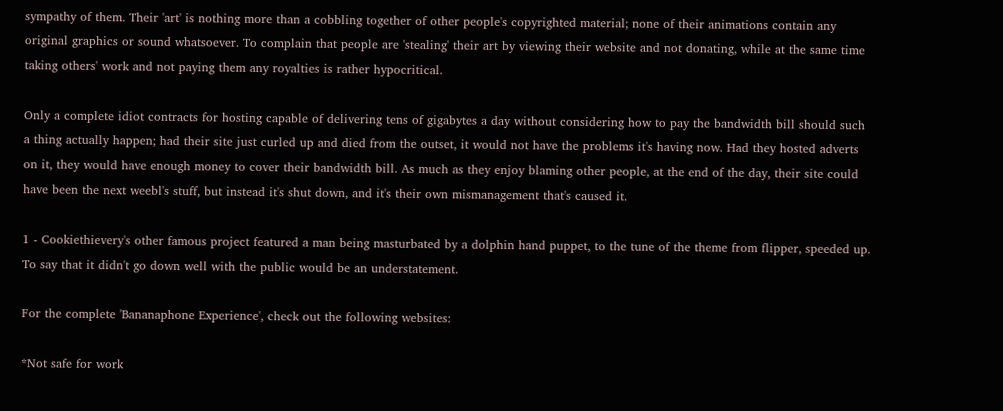sympathy of them. Their 'art' is nothing more than a cobbling together of other people's copyrighted material; none of their animations contain any original graphics or sound whatsoever. To complain that people are 'stealing' their art by viewing their website and not donating, while at the same time taking others' work and not paying them any royalties is rather hypocritical.

Only a complete idiot contracts for hosting capable of delivering tens of gigabytes a day without considering how to pay the bandwidth bill should such a thing actually happen; had their site just curled up and died from the outset, it would not have the problems it's having now. Had they hosted adverts on it, they would have enough money to cover their bandwidth bill. As much as they enjoy blaming other people, at the end of the day, their site could have been the next weebl's stuff, but instead it's shut down, and it's their own mismanagement that's caused it.

1 - Cookiethievery's other famous project featured a man being masturbated by a dolphin hand puppet, to the tune of the theme from flipper, speeded up. To say that it didn't go down well with the public would be an understatement.

For the complete 'Bananaphone Experience', check out the following websites:

*Not safe for work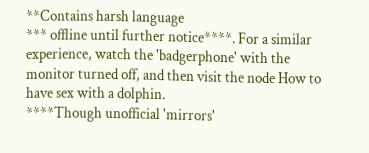**Contains harsh language
*** offline until further notice****. For a similar experience, watch the 'badgerphone' with the monitor turned off, and then visit the node How to have sex with a dolphin.
****Though unofficial 'mirrors'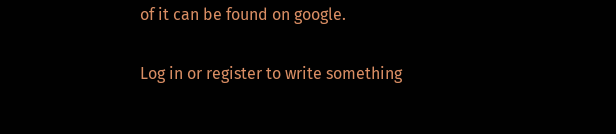of it can be found on google.

Log in or register to write something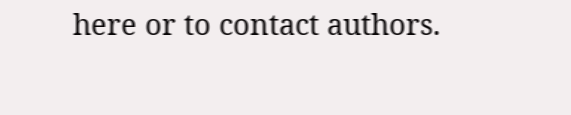here or to contact authors.